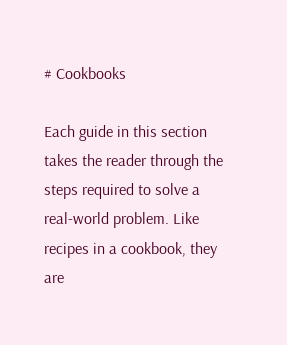# Cookbooks

Each guide in this section takes the reader through the steps required to solve a real-world problem. Like recipes in a cookbook, they are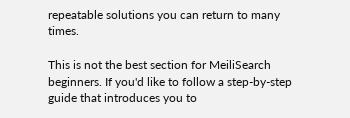repeatable solutions you can return to many times.

This is not the best section for MeiliSearch beginners. If you'd like to follow a step-by-step guide that introduces you to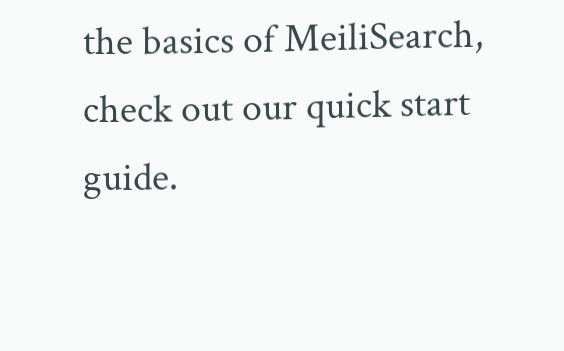the basics of MeiliSearch, check out our quick start guide.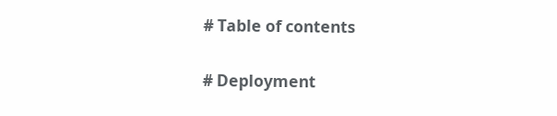# Table of contents

# Deployment